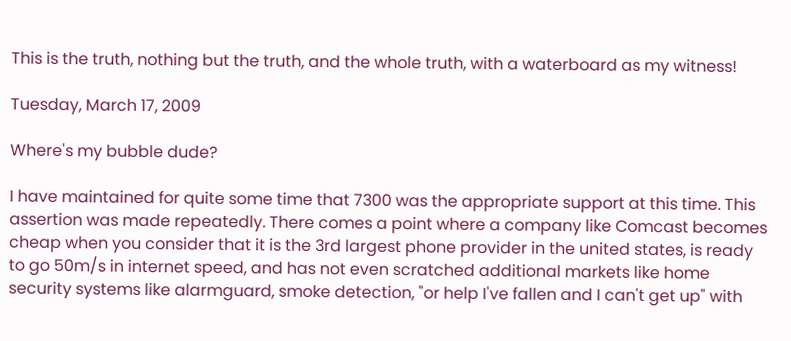This is the truth, nothing but the truth, and the whole truth, with a waterboard as my witness!

Tuesday, March 17, 2009

Where's my bubble dude?

I have maintained for quite some time that 7300 was the appropriate support at this time. This assertion was made repeatedly. There comes a point where a company like Comcast becomes cheap when you consider that it is the 3rd largest phone provider in the united states, is ready to go 50m/s in internet speed, and has not even scratched additional markets like home security systems like alarmguard, smoke detection, "or help I've fallen and I can't get up" with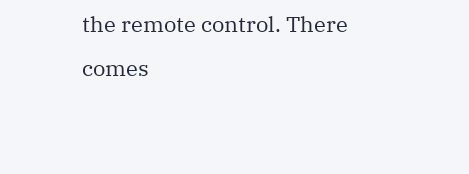the remote control. There comes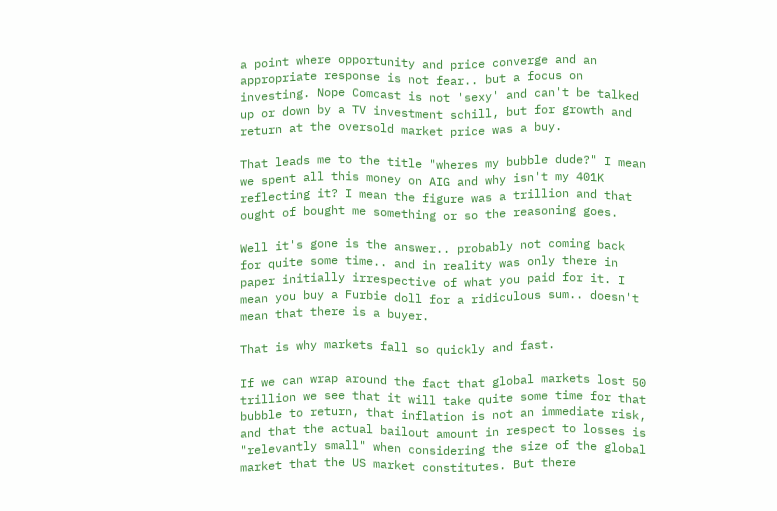a point where opportunity and price converge and an appropriate response is not fear.. but a focus on investing. Nope Comcast is not 'sexy' and can't be talked up or down by a TV investment schill, but for growth and return at the oversold market price was a buy.

That leads me to the title "wheres my bubble dude?" I mean we spent all this money on AIG and why isn't my 401K reflecting it? I mean the figure was a trillion and that ought of bought me something or so the reasoning goes.

Well it's gone is the answer.. probably not coming back for quite some time.. and in reality was only there in paper initially irrespective of what you paid for it. I mean you buy a Furbie doll for a ridiculous sum.. doesn't mean that there is a buyer.

That is why markets fall so quickly and fast.

If we can wrap around the fact that global markets lost 50 trillion we see that it will take quite some time for that bubble to return, that inflation is not an immediate risk, and that the actual bailout amount in respect to losses is "relevantly small" when considering the size of the global market that the US market constitutes. But there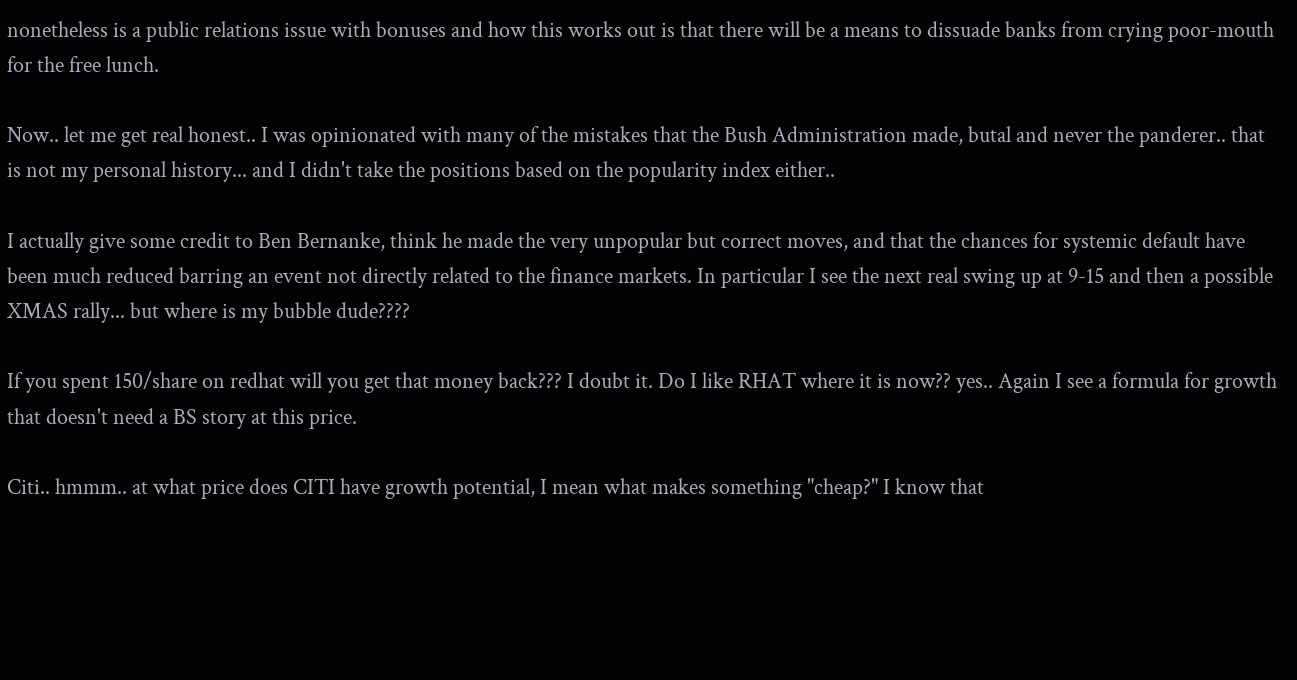nonetheless is a public relations issue with bonuses and how this works out is that there will be a means to dissuade banks from crying poor-mouth for the free lunch.

Now.. let me get real honest.. I was opinionated with many of the mistakes that the Bush Administration made, butal and never the panderer.. that is not my personal history... and I didn't take the positions based on the popularity index either..

I actually give some credit to Ben Bernanke, think he made the very unpopular but correct moves, and that the chances for systemic default have been much reduced barring an event not directly related to the finance markets. In particular I see the next real swing up at 9-15 and then a possible XMAS rally... but where is my bubble dude????

If you spent 150/share on redhat will you get that money back??? I doubt it. Do I like RHAT where it is now?? yes.. Again I see a formula for growth that doesn't need a BS story at this price.

Citi.. hmmm.. at what price does CITI have growth potential, I mean what makes something "cheap?" I know that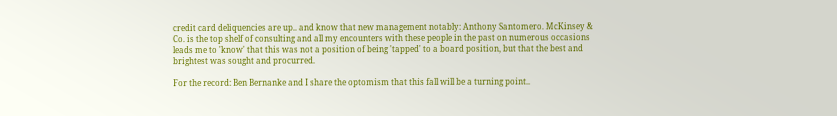credit card deliquencies are up.. and know that new management notably: Anthony Santomero. McKinsey & Co. is the top shelf of consulting and all my encounters with these people in the past on numerous occasions leads me to 'know' that this was not a position of being 'tapped' to a board position, but that the best and brightest was sought and procurred.

For the record: Ben Bernanke and I share the optomism that this fall will be a turning point..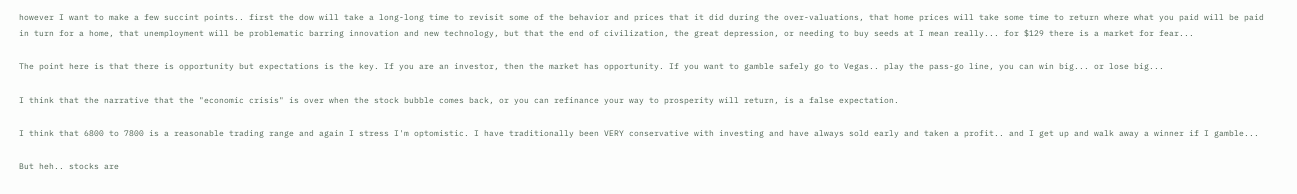however I want to make a few succint points.. first the dow will take a long-long time to revisit some of the behavior and prices that it did during the over-valuations, that home prices will take some time to return where what you paid will be paid in turn for a home, that unemployment will be problematic barring innovation and new technology, but that the end of civilization, the great depression, or needing to buy seeds at I mean really... for $129 there is a market for fear...

The point here is that there is opportunity but expectations is the key. If you are an investor, then the market has opportunity. If you want to gamble safely go to Vegas.. play the pass-go line, you can win big... or lose big...

I think that the narrative that the "economic crisis" is over when the stock bubble comes back, or you can refinance your way to prosperity will return, is a false expectation.

I think that 6800 to 7800 is a reasonable trading range and again I stress I'm optomistic. I have traditionally been VERY conservative with investing and have always sold early and taken a profit.. and I get up and walk away a winner if I gamble...

But heh.. stocks are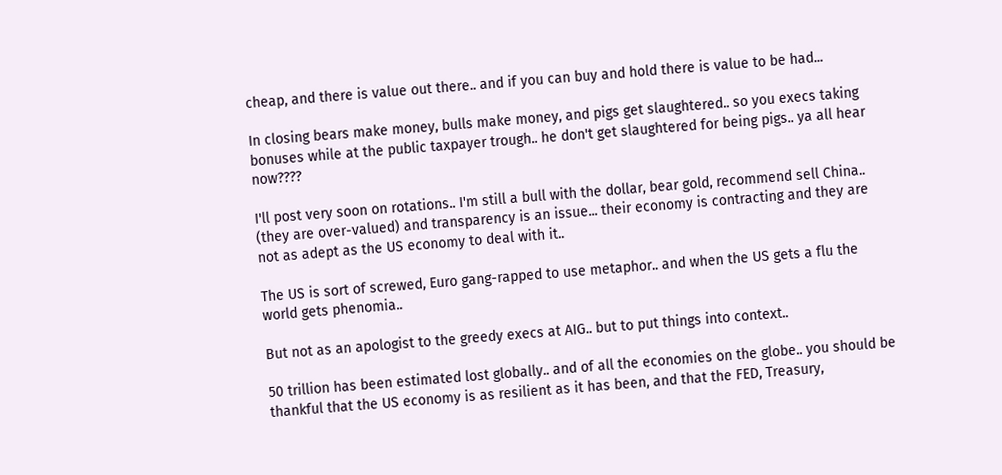cheap, and there is value out there.. and if you can buy and hold there is value to be had...

In closing bears make money, bulls make money, and pigs get slaughtered.. so you execs taking bonuses while at the public taxpayer trough.. he don't get slaughtered for being pigs.. ya all hear now????

I'll post very soon on rotations.. I'm still a bull with the dollar, bear gold, recommend sell China.. (they are over-valued) and transparency is an issue... their economy is contracting and they are not as adept as the US economy to deal with it..

The US is sort of screwed, Euro gang-rapped to use metaphor.. and when the US gets a flu the world gets phenomia..

But not as an apologist to the greedy execs at AIG.. but to put things into context..

50 trillion has been estimated lost globally.. and of all the economies on the globe.. you should be thankful that the US economy is as resilient as it has been, and that the FED, Treasury,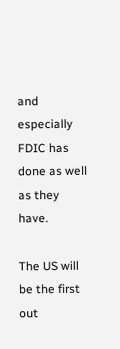and especially FDIC has done as well as they have.

The US will be the first out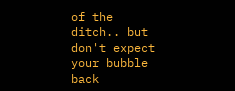of the ditch.. but don't expect your bubble back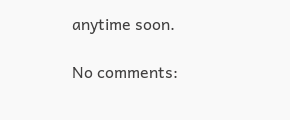anytime soon.

No comments: